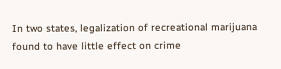In two states, legalization of recreational marijuana found to have little effect on crime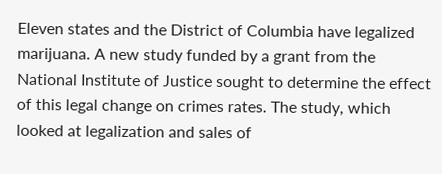Eleven states and the District of Columbia have legalized marijuana. A new study funded by a grant from the National Institute of Justice sought to determine the effect of this legal change on crimes rates. The study, which looked at legalization and sales of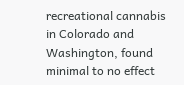recreational cannabis in Colorado and Washington, found minimal to no effect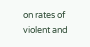on rates of violent and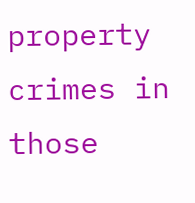property crimes in those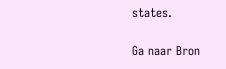states.

Ga naar Bron